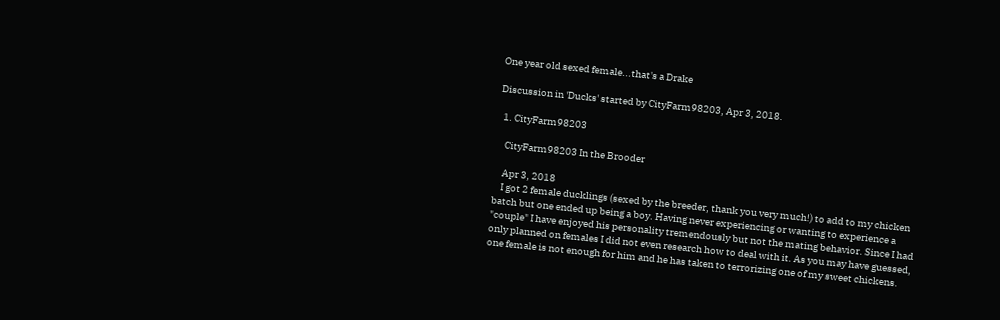One year old sexed female...that's a Drake

Discussion in 'Ducks' started by CityFarm98203, Apr 3, 2018.

  1. CityFarm98203

    CityFarm98203 In the Brooder

    Apr 3, 2018
    I got 2 female ducklings (sexed by the breeder, thank you very much!) to add to my chicken batch but one ended up being a boy. Having never experiencing or wanting to experience a "couple" I have enjoyed his personality tremendously but not the mating behavior. Since I had only planned on females I did not even research how to deal with it. As you may have guessed, one female is not enough for him and he has taken to terrorizing one of my sweet chickens.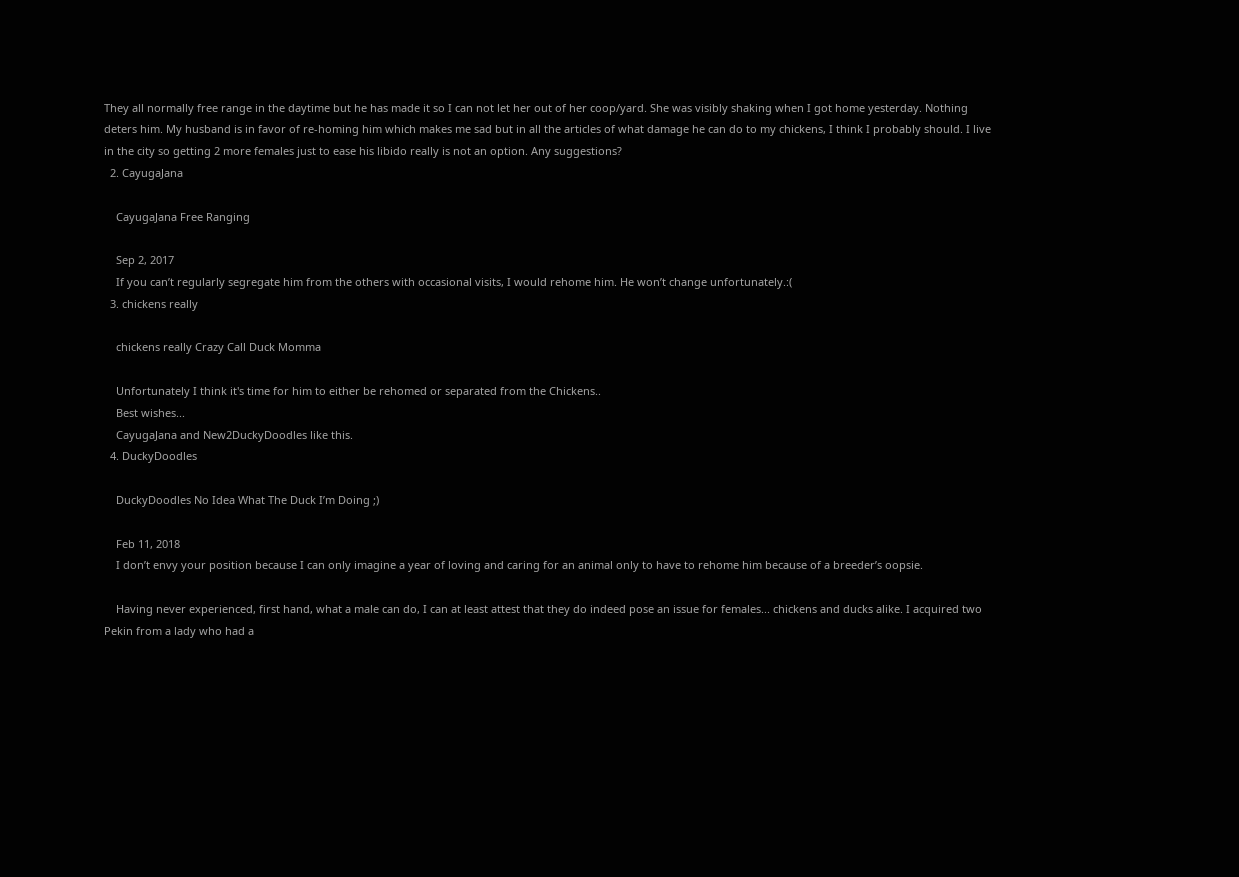They all normally free range in the daytime but he has made it so I can not let her out of her coop/yard. She was visibly shaking when I got home yesterday. Nothing deters him. My husband is in favor of re-homing him which makes me sad but in all the articles of what damage he can do to my chickens, I think I probably should. I live in the city so getting 2 more females just to ease his libido really is not an option. Any suggestions?
  2. CayugaJana

    CayugaJana Free Ranging

    Sep 2, 2017
    If you can’t regularly segregate him from the others with occasional visits, I would rehome him. He won’t change unfortunately.:(
  3. chickens really

    chickens really Crazy Call Duck Momma

    Unfortunately I think it's time for him to either be rehomed or separated from the Chickens..
    Best wishes...
    CayugaJana and New2DuckyDoodles like this.
  4. DuckyDoodles

    DuckyDoodles No Idea What The Duck I’m Doing ;)

    Feb 11, 2018
    I don’t envy your position because I can only imagine a year of loving and caring for an animal only to have to rehome him because of a breeder’s oopsie.

    Having never experienced, first hand, what a male can do, I can at least attest that they do indeed pose an issue for females... chickens and ducks alike. I acquired two Pekin from a lady who had a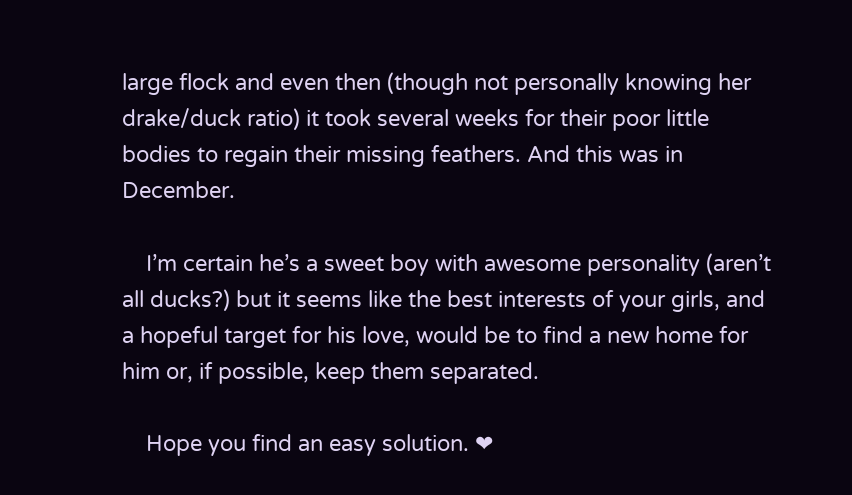large flock and even then (though not personally knowing her drake/duck ratio) it took several weeks for their poor little bodies to regain their missing feathers. And this was in December.

    I’m certain he’s a sweet boy with awesome personality (aren’t all ducks?) but it seems like the best interests of your girls, and a hopeful target for his love, would be to find a new home for him or, if possible, keep them separated.

    Hope you find an easy solution. ❤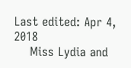Last edited: Apr 4, 2018
    Miss Lydia and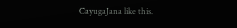CayugaJana like this.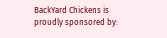BackYard Chickens is proudly sponsored by: